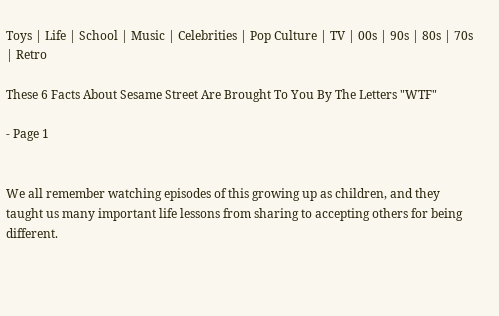Toys | Life | School | Music | Celebrities | Pop Culture | TV | 00s | 90s | 80s | 70s | Retro

These 6 Facts About Sesame Street Are Brought To You By The Letters "WTF"

- Page 1


We all remember watching episodes of this growing up as children, and they taught us many important life lessons from sharing to accepting others for being different.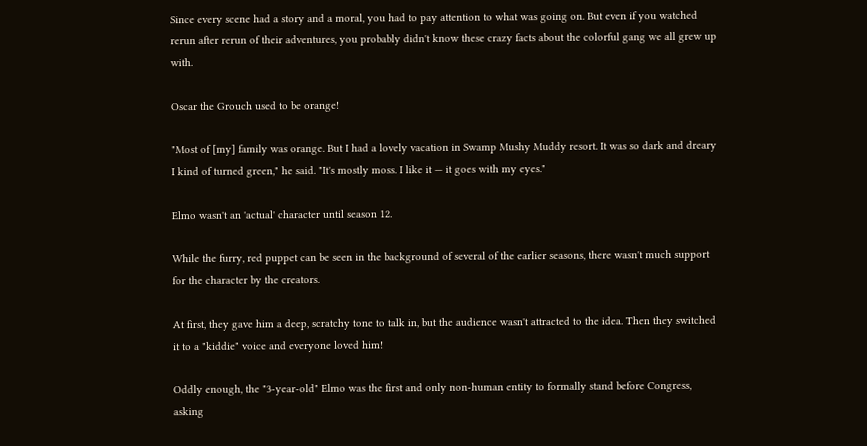Since every scene had a story and a moral, you had to pay attention to what was going on. But even if you watched rerun after rerun of their adventures, you probably didn't know these crazy facts about the colorful gang we all grew up with.

Oscar the Grouch used to be orange!

"Most of [my] family was orange. But I had a lovely vacation in Swamp Mushy Muddy resort. It was so dark and dreary I kind of turned green," he said. "It's mostly moss. I like it — it goes with my eyes."

Elmo wasn't an 'actual' character until season 12.

While the furry, red puppet can be seen in the background of several of the earlier seasons, there wasn't much support for the character by the creators.

At first, they gave him a deep, scratchy tone to talk in, but the audience wasn't attracted to the idea. Then they switched it to a "kiddie" voice and everyone loved him!

Oddly enough, the "3-year-old" Elmo was the first and only non-human entity to formally stand before Congress, asking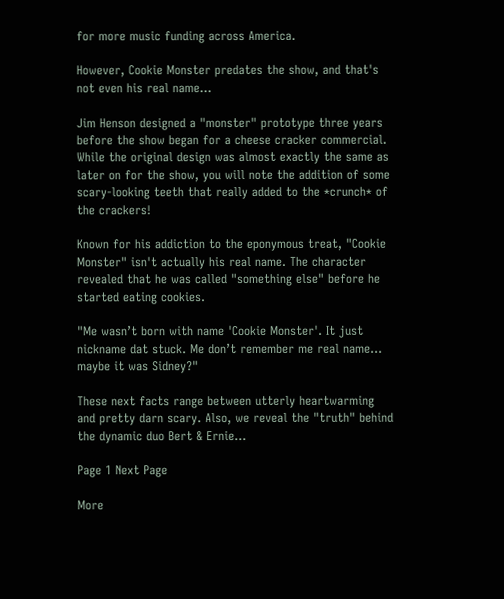for more music funding across America.

However, Cookie Monster predates the show, and that's not even his real name...

Jim Henson designed a "monster" prototype three years before the show began for a cheese cracker commercial. While the original design was almost exactly the same as later on for the show, you will note the addition of some scary-looking teeth that really added to the *crunch* of the crackers!

Known for his addiction to the eponymous treat, "Cookie Monster" isn't actually his real name. The character revealed that he was called "something else" before he started eating cookies.

"Me wasn’t born with name 'Cookie Monster'. It just nickname dat stuck. Me don’t remember me real name... maybe it was Sidney?"

These next facts range between utterly heartwarming and pretty darn scary. Also, we reveal the "truth" behind the dynamic duo Bert & Ernie...

Page 1 Next Page

More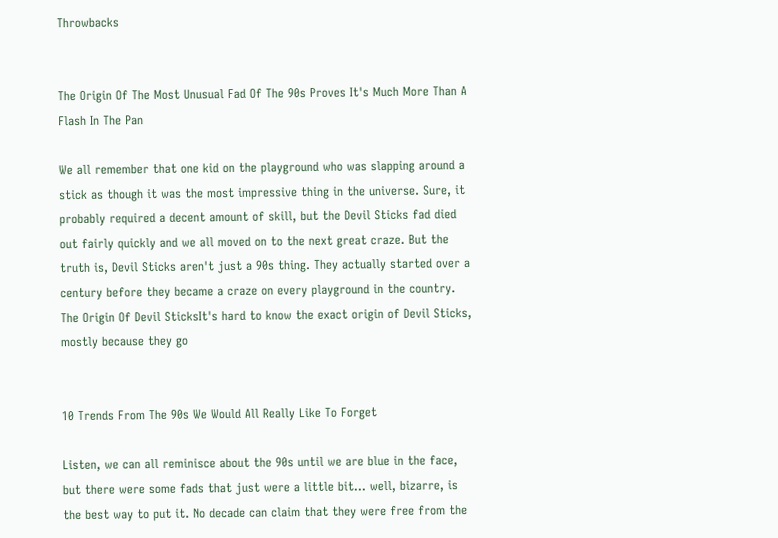Throwbacks


The Origin Of The Most Unusual Fad Of The 90s Proves It's Much More Than A Flash In The Pan

We all remember that one kid on the playground who was slapping around a stick as though it was the most impressive thing in the universe. Sure, it probably required a decent amount of skill, but the Devil Sticks fad died out fairly quickly and we all moved on to the next great craze. But the truth is, Devil Sticks aren't just a 90s thing. They actually started over a century before they became a craze on every playground in the country. The Origin Of Devil SticksIt's hard to know the exact origin of Devil Sticks, mostly because they go


10 Trends From The 90s We Would All Really Like To Forget

Listen, we can all reminisce about the 90s until we are blue in the face, but there were some fads that just were a little bit... well, bizarre, is the best way to put it. No decade can claim that they were free from the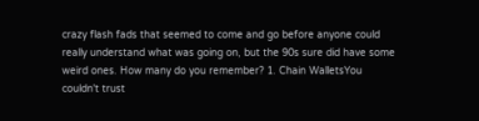crazy flash fads that seemed to come and go before anyone could really understand what was going on, but the 90s sure did have some weird ones. How many do you remember? 1. Chain WalletsYou couldn't trust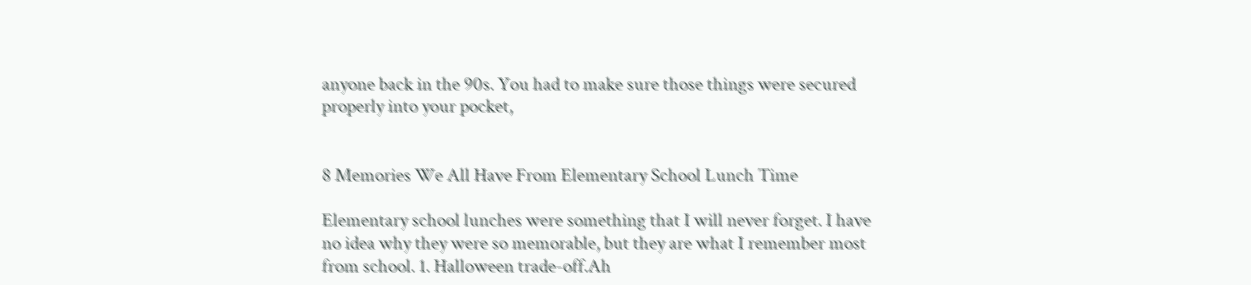anyone back in the 90s. You had to make sure those things were secured properly into your pocket,


8 Memories We All Have From Elementary School Lunch Time

Elementary school lunches were something that I will never forget. I have no idea why they were so memorable, but they are what I remember most from school. 1. Halloween trade-off.Ah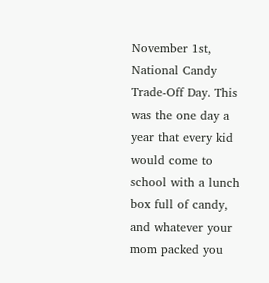November 1st, National Candy Trade-Off Day. This was the one day a year that every kid would come to school with a lunch box full of candy, and whatever your mom packed you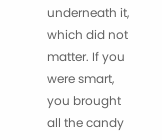underneath it, which did not matter. If you were smart, you brought all the candy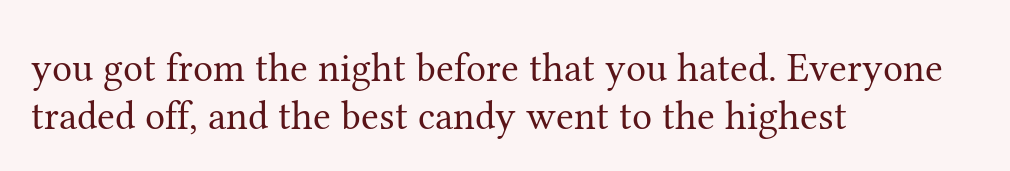you got from the night before that you hated. Everyone traded off, and the best candy went to the highest